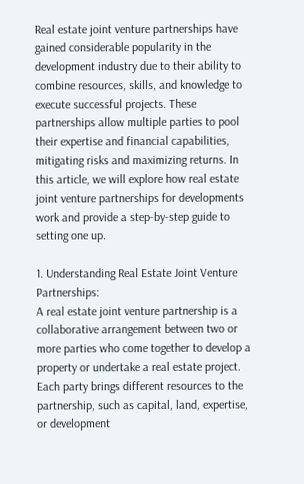Real estate joint venture partnerships have gained considerable popularity in the development industry due to their ability to combine resources, skills, and knowledge to execute successful projects. These partnerships allow multiple parties to pool their expertise and financial capabilities, mitigating risks and maximizing returns. In this article, we will explore how real estate joint venture partnerships for developments work and provide a step-by-step guide to setting one up.

1. Understanding Real Estate Joint Venture Partnerships:
A real estate joint venture partnership is a collaborative arrangement between two or more parties who come together to develop a property or undertake a real estate project. Each party brings different resources to the partnership, such as capital, land, expertise, or development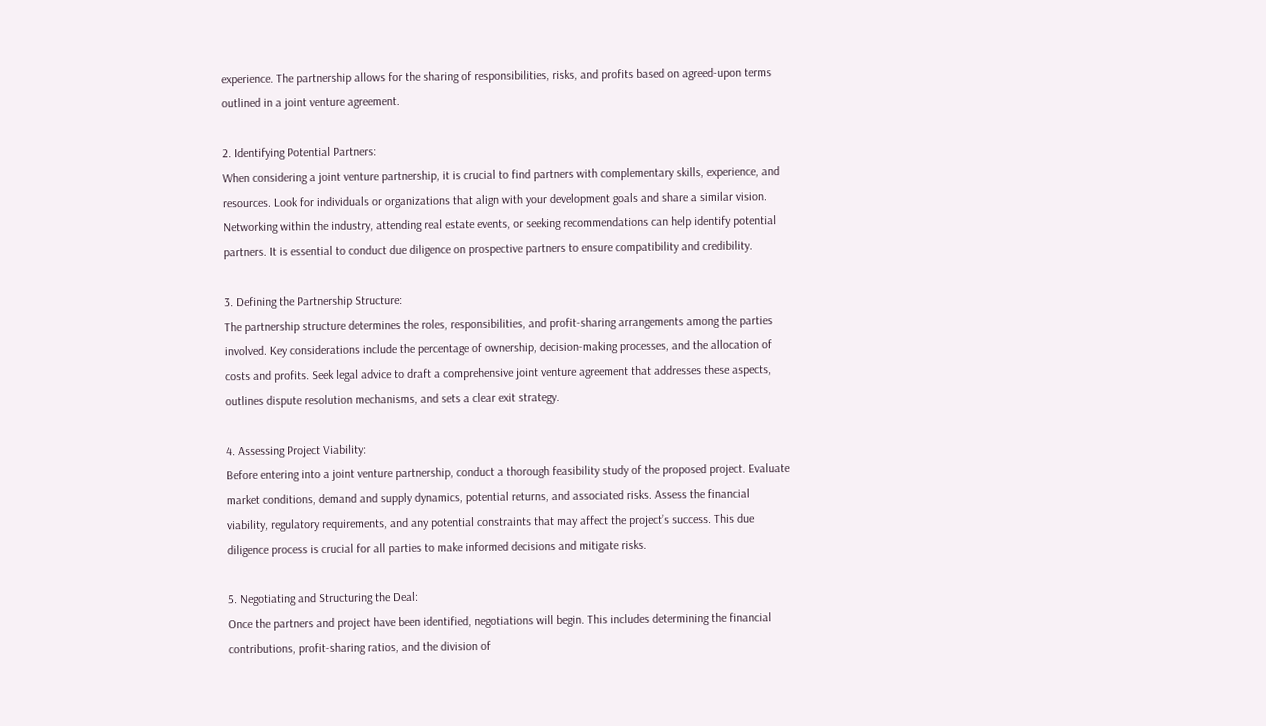experience. The partnership allows for the sharing of responsibilities, risks, and profits based on agreed-upon terms outlined in a joint venture agreement.

2. Identifying Potential Partners:
When considering a joint venture partnership, it is crucial to find partners with complementary skills, experience, and resources. Look for individuals or organizations that align with your development goals and share a similar vision. Networking within the industry, attending real estate events, or seeking recommendations can help identify potential partners. It is essential to conduct due diligence on prospective partners to ensure compatibility and credibility.

3. Defining the Partnership Structure:
The partnership structure determines the roles, responsibilities, and profit-sharing arrangements among the parties involved. Key considerations include the percentage of ownership, decision-making processes, and the allocation of costs and profits. Seek legal advice to draft a comprehensive joint venture agreement that addresses these aspects, outlines dispute resolution mechanisms, and sets a clear exit strategy.

4. Assessing Project Viability:
Before entering into a joint venture partnership, conduct a thorough feasibility study of the proposed project. Evaluate market conditions, demand and supply dynamics, potential returns, and associated risks. Assess the financial viability, regulatory requirements, and any potential constraints that may affect the project’s success. This due diligence process is crucial for all parties to make informed decisions and mitigate risks.

5. Negotiating and Structuring the Deal:
Once the partners and project have been identified, negotiations will begin. This includes determining the financial contributions, profit-sharing ratios, and the division of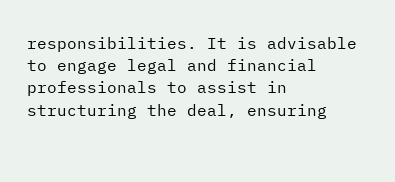responsibilities. It is advisable to engage legal and financial professionals to assist in structuring the deal, ensuring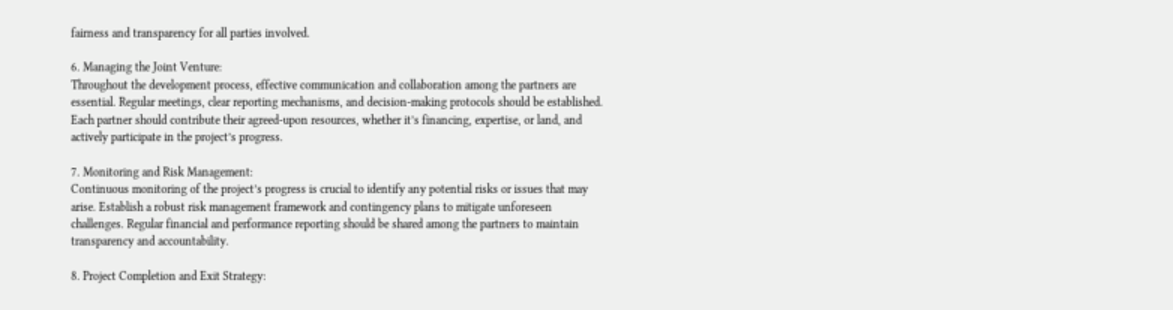fairness and transparency for all parties involved.

6. Managing the Joint Venture:
Throughout the development process, effective communication and collaboration among the partners are essential. Regular meetings, clear reporting mechanisms, and decision-making protocols should be established. Each partner should contribute their agreed-upon resources, whether it’s financing, expertise, or land, and actively participate in the project’s progress.

7. Monitoring and Risk Management:
Continuous monitoring of the project’s progress is crucial to identify any potential risks or issues that may arise. Establish a robust risk management framework and contingency plans to mitigate unforeseen challenges. Regular financial and performance reporting should be shared among the partners to maintain transparency and accountability.

8. Project Completion and Exit Strategy: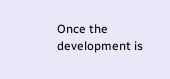Once the development is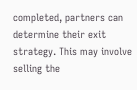completed, partners can determine their exit strategy. This may involve selling the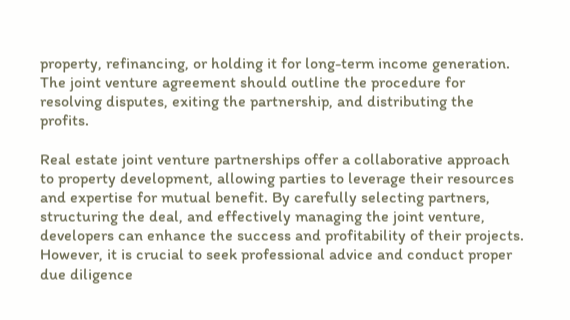property, refinancing, or holding it for long-term income generation. The joint venture agreement should outline the procedure for resolving disputes, exiting the partnership, and distributing the profits.

Real estate joint venture partnerships offer a collaborative approach to property development, allowing parties to leverage their resources and expertise for mutual benefit. By carefully selecting partners, structuring the deal, and effectively managing the joint venture, developers can enhance the success and profitability of their projects. However, it is crucial to seek professional advice and conduct proper due diligence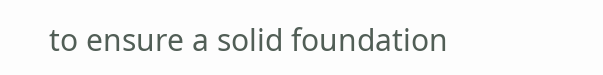to ensure a solid foundation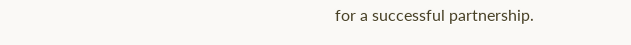for a successful partnership.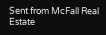Sent from McFall Real Estate